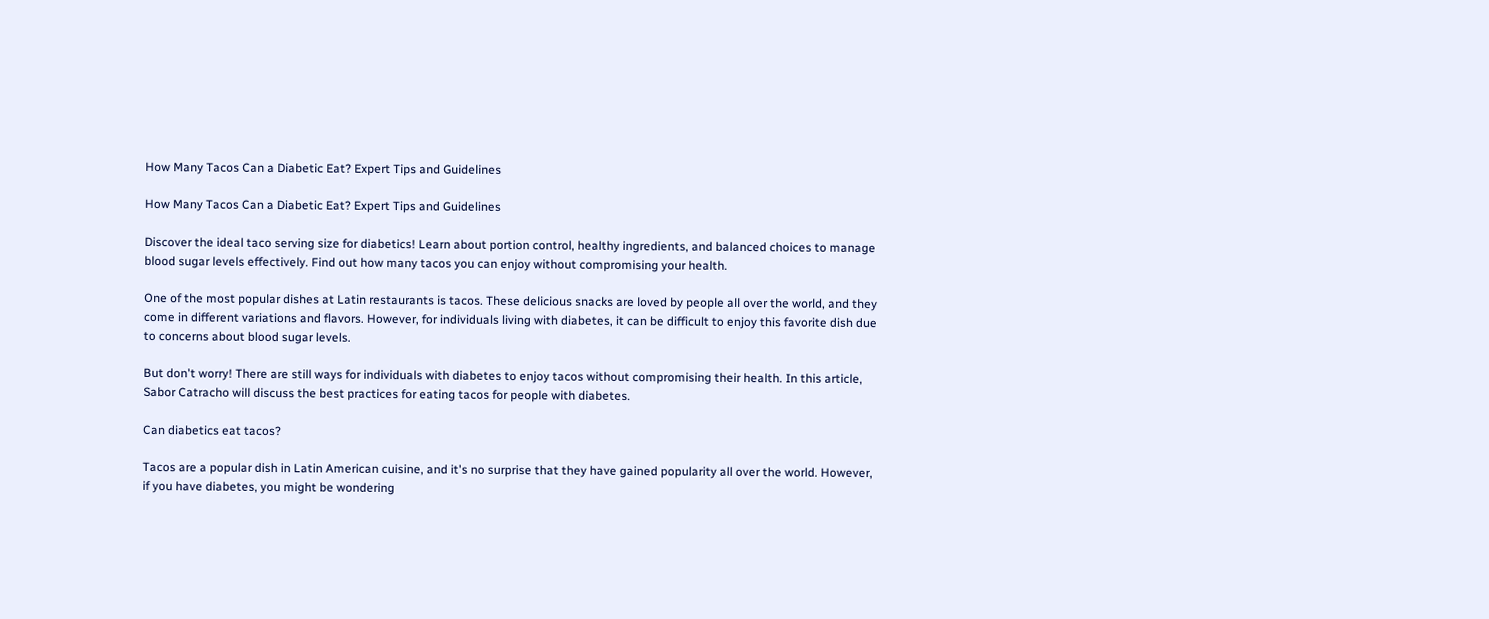How Many Tacos Can a Diabetic Eat? Expert Tips and Guidelines

How Many Tacos Can a Diabetic Eat? Expert Tips and Guidelines

Discover the ideal taco serving size for diabetics! Learn about portion control, healthy ingredients, and balanced choices to manage blood sugar levels effectively. Find out how many tacos you can enjoy without compromising your health.

One of the most popular dishes at Latin restaurants is tacos. These delicious snacks are loved by people all over the world, and they come in different variations and flavors. However, for individuals living with diabetes, it can be difficult to enjoy this favorite dish due to concerns about blood sugar levels.

But don't worry! There are still ways for individuals with diabetes to enjoy tacos without compromising their health. In this article, Sabor Catracho will discuss the best practices for eating tacos for people with diabetes.

Can diabetics eat tacos?

Tacos are a popular dish in Latin American cuisine, and it's no surprise that they have gained popularity all over the world. However, if you have diabetes, you might be wondering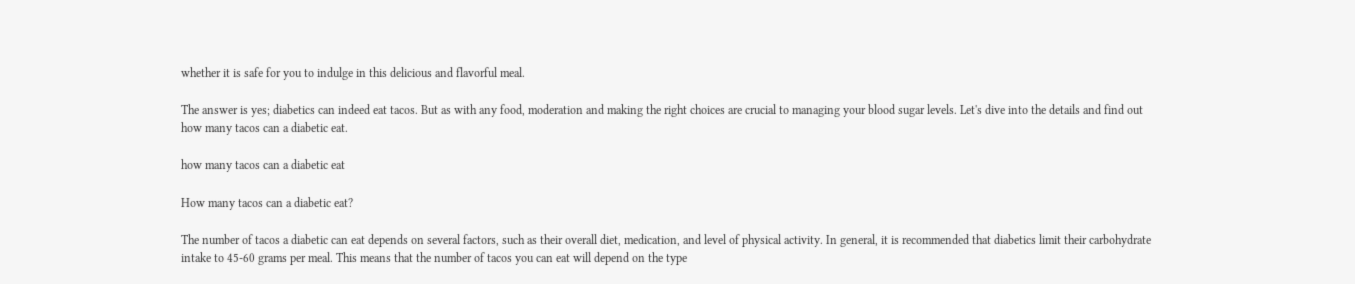whether it is safe for you to indulge in this delicious and flavorful meal.

The answer is yes; diabetics can indeed eat tacos. But as with any food, moderation and making the right choices are crucial to managing your blood sugar levels. Let's dive into the details and find out how many tacos can a diabetic eat.

how many tacos can a diabetic eat

How many tacos can a diabetic eat?

The number of tacos a diabetic can eat depends on several factors, such as their overall diet, medication, and level of physical activity. In general, it is recommended that diabetics limit their carbohydrate intake to 45-60 grams per meal. This means that the number of tacos you can eat will depend on the type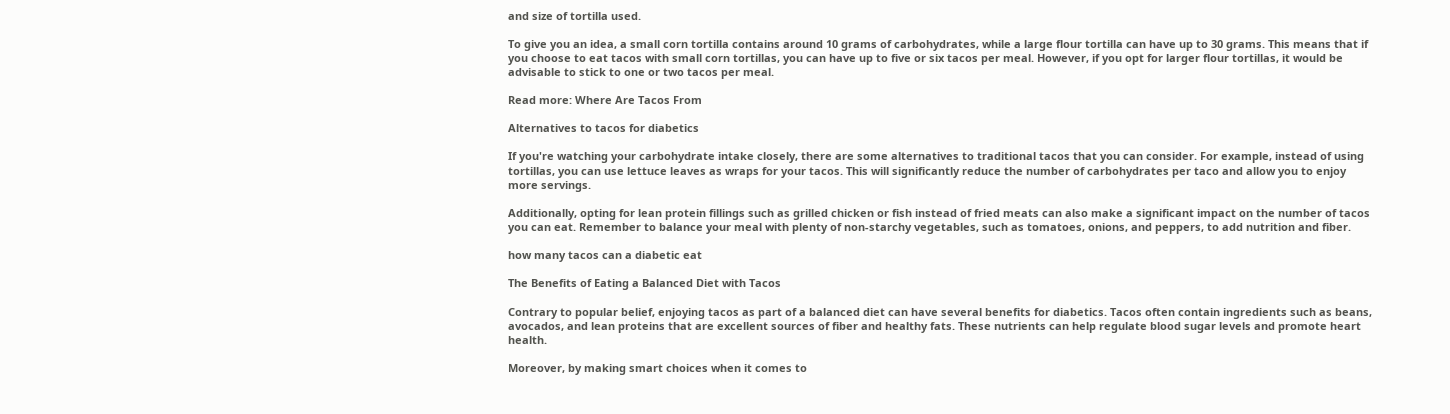and size of tortilla used.

To give you an idea, a small corn tortilla contains around 10 grams of carbohydrates, while a large flour tortilla can have up to 30 grams. This means that if you choose to eat tacos with small corn tortillas, you can have up to five or six tacos per meal. However, if you opt for larger flour tortillas, it would be advisable to stick to one or two tacos per meal.

Read more: Where Are Tacos From

Alternatives to tacos for diabetics

If you're watching your carbohydrate intake closely, there are some alternatives to traditional tacos that you can consider. For example, instead of using tortillas, you can use lettuce leaves as wraps for your tacos. This will significantly reduce the number of carbohydrates per taco and allow you to enjoy more servings.

Additionally, opting for lean protein fillings such as grilled chicken or fish instead of fried meats can also make a significant impact on the number of tacos you can eat. Remember to balance your meal with plenty of non-starchy vegetables, such as tomatoes, onions, and peppers, to add nutrition and fiber.

how many tacos can a diabetic eat

The Benefits of Eating a Balanced Diet with Tacos

Contrary to popular belief, enjoying tacos as part of a balanced diet can have several benefits for diabetics. Tacos often contain ingredients such as beans, avocados, and lean proteins that are excellent sources of fiber and healthy fats. These nutrients can help regulate blood sugar levels and promote heart health.

Moreover, by making smart choices when it comes to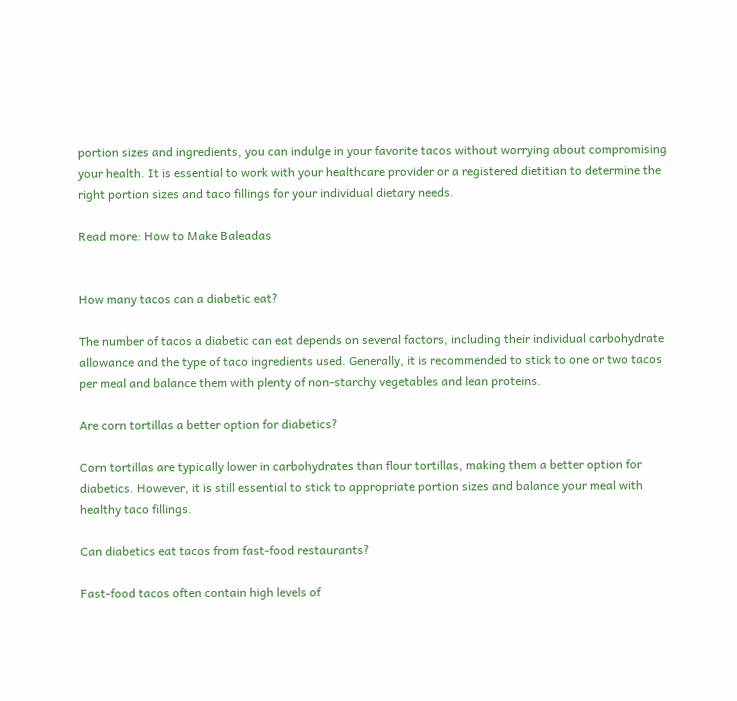portion sizes and ingredients, you can indulge in your favorite tacos without worrying about compromising your health. It is essential to work with your healthcare provider or a registered dietitian to determine the right portion sizes and taco fillings for your individual dietary needs.

Read more: How to Make Baleadas


How many tacos can a diabetic eat?

The number of tacos a diabetic can eat depends on several factors, including their individual carbohydrate allowance and the type of taco ingredients used. Generally, it is recommended to stick to one or two tacos per meal and balance them with plenty of non-starchy vegetables and lean proteins.

Are corn tortillas a better option for diabetics?

Corn tortillas are typically lower in carbohydrates than flour tortillas, making them a better option for diabetics. However, it is still essential to stick to appropriate portion sizes and balance your meal with healthy taco fillings.

Can diabetics eat tacos from fast-food restaurants?

Fast-food tacos often contain high levels of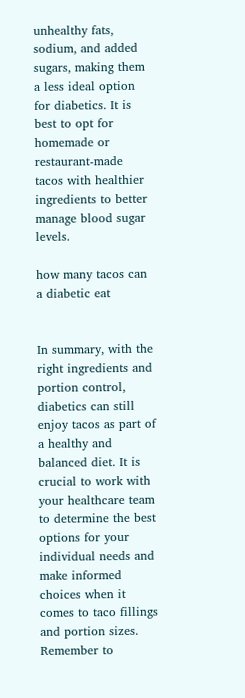unhealthy fats, sodium, and added sugars, making them a less ideal option for diabetics. It is best to opt for homemade or restaurant-made tacos with healthier ingredients to better manage blood sugar levels.

how many tacos can a diabetic eat


In summary, with the right ingredients and portion control, diabetics can still enjoy tacos as part of a healthy and balanced diet. It is crucial to work with your healthcare team to determine the best options for your individual needs and make informed choices when it comes to taco fillings and portion sizes. Remember to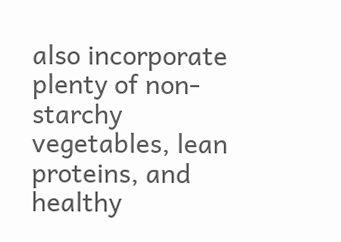also incorporate plenty of non-starchy vegetables, lean proteins, and healthy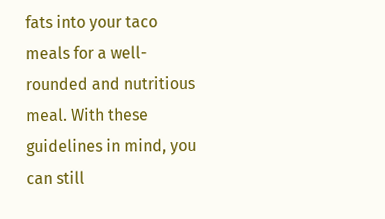fats into your taco meals for a well-rounded and nutritious meal. With these guidelines in mind, you can still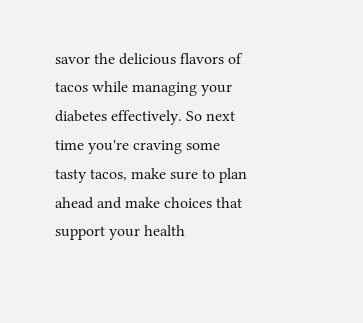savor the delicious flavors of tacos while managing your diabetes effectively. So next time you're craving some tasty tacos, make sure to plan ahead and make choices that support your health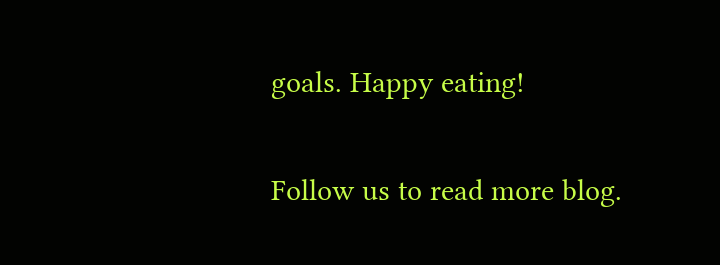goals. Happy eating!

Follow us to read more blog.